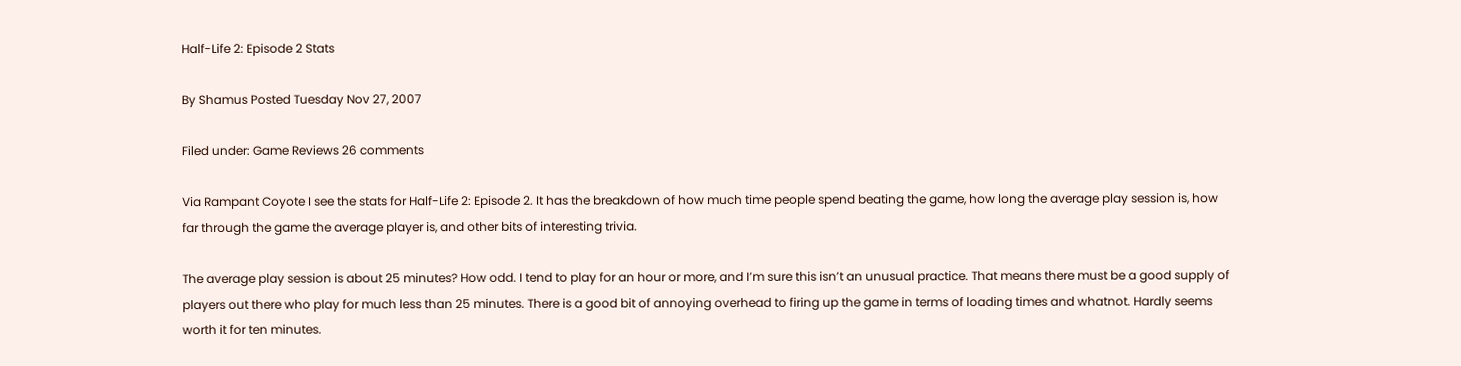Half-Life 2: Episode 2 Stats

By Shamus Posted Tuesday Nov 27, 2007

Filed under: Game Reviews 26 comments

Via Rampant Coyote I see the stats for Half-Life 2: Episode 2. It has the breakdown of how much time people spend beating the game, how long the average play session is, how far through the game the average player is, and other bits of interesting trivia.

The average play session is about 25 minutes? How odd. I tend to play for an hour or more, and I’m sure this isn’t an unusual practice. That means there must be a good supply of players out there who play for much less than 25 minutes. There is a good bit of annoying overhead to firing up the game in terms of loading times and whatnot. Hardly seems worth it for ten minutes.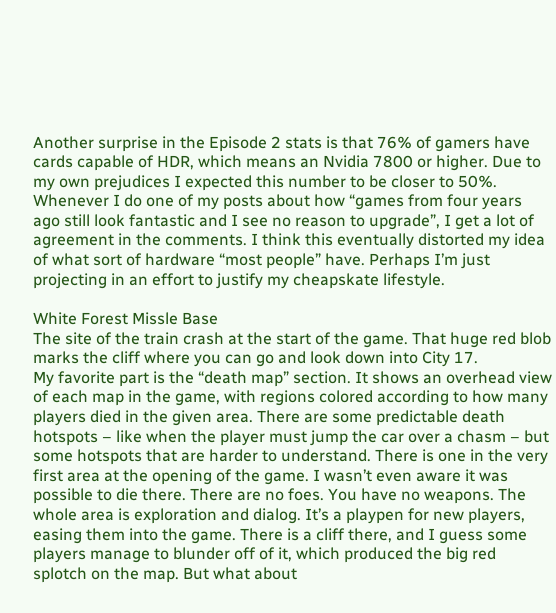Another surprise in the Episode 2 stats is that 76% of gamers have cards capable of HDR, which means an Nvidia 7800 or higher. Due to my own prejudices I expected this number to be closer to 50%. Whenever I do one of my posts about how “games from four years ago still look fantastic and I see no reason to upgrade”, I get a lot of agreement in the comments. I think this eventually distorted my idea of what sort of hardware “most people” have. Perhaps I’m just projecting in an effort to justify my cheapskate lifestyle.

White Forest Missle Base
The site of the train crash at the start of the game. That huge red blob marks the cliff where you can go and look down into City 17.
My favorite part is the “death map” section. It shows an overhead view of each map in the game, with regions colored according to how many players died in the given area. There are some predictable death hotspots – like when the player must jump the car over a chasm – but some hotspots that are harder to understand. There is one in the very first area at the opening of the game. I wasn’t even aware it was possible to die there. There are no foes. You have no weapons. The whole area is exploration and dialog. It’s a playpen for new players, easing them into the game. There is a cliff there, and I guess some players manage to blunder off of it, which produced the big red splotch on the map. But what about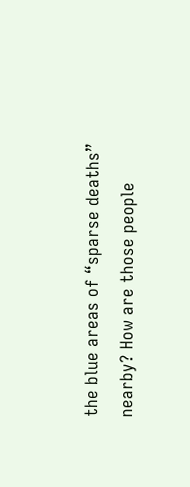the blue areas of “sparse deaths” nearby? How are those people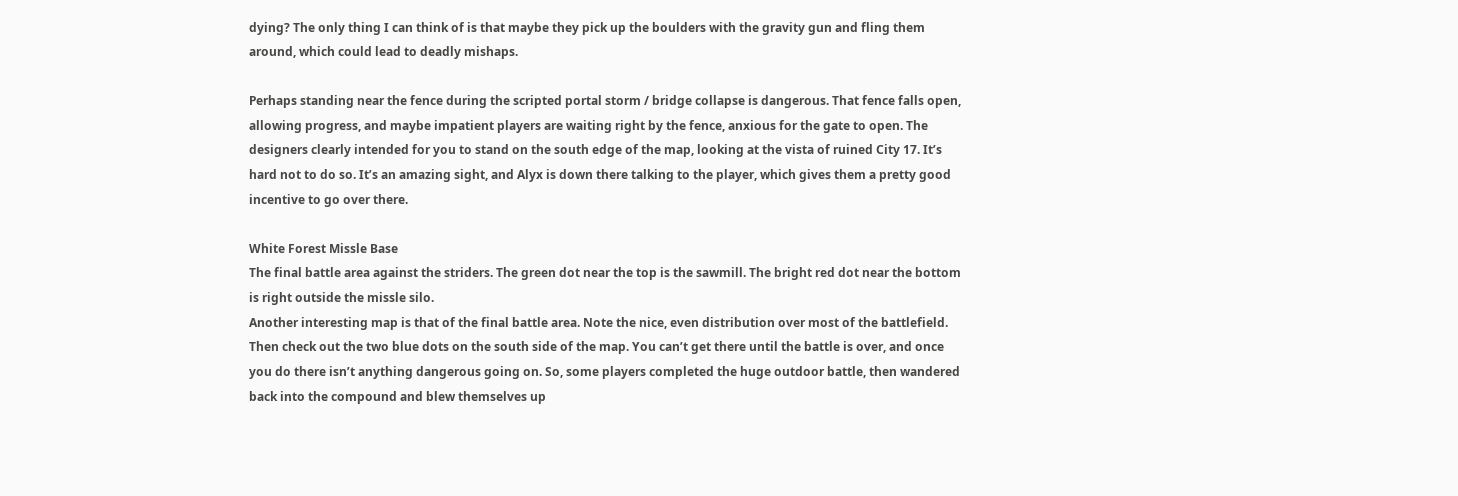dying? The only thing I can think of is that maybe they pick up the boulders with the gravity gun and fling them around, which could lead to deadly mishaps.

Perhaps standing near the fence during the scripted portal storm / bridge collapse is dangerous. That fence falls open, allowing progress, and maybe impatient players are waiting right by the fence, anxious for the gate to open. The designers clearly intended for you to stand on the south edge of the map, looking at the vista of ruined City 17. It’s hard not to do so. It’s an amazing sight, and Alyx is down there talking to the player, which gives them a pretty good incentive to go over there.

White Forest Missle Base
The final battle area against the striders. The green dot near the top is the sawmill. The bright red dot near the bottom is right outside the missle silo.
Another interesting map is that of the final battle area. Note the nice, even distribution over most of the battlefield. Then check out the two blue dots on the south side of the map. You can’t get there until the battle is over, and once you do there isn’t anything dangerous going on. So, some players completed the huge outdoor battle, then wandered back into the compound and blew themselves up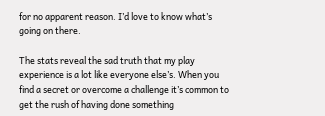for no apparent reason. I’d love to know what’s going on there.

The stats reveal the sad truth that my play experience is a lot like everyone else’s. When you find a secret or overcome a challenge it’s common to get the rush of having done something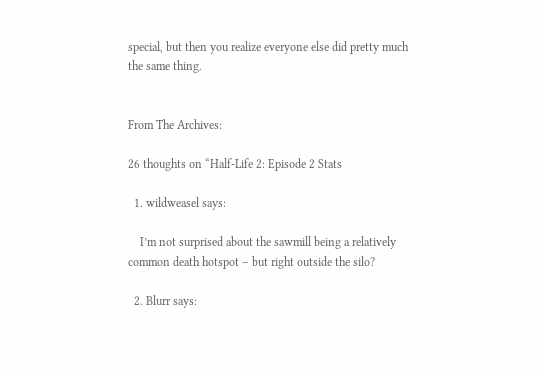special, but then you realize everyone else did pretty much the same thing.


From The Archives:

26 thoughts on “Half-Life 2: Episode 2 Stats

  1. wildweasel says:

    I’m not surprised about the sawmill being a relatively common death hotspot – but right outside the silo?

  2. Blurr says: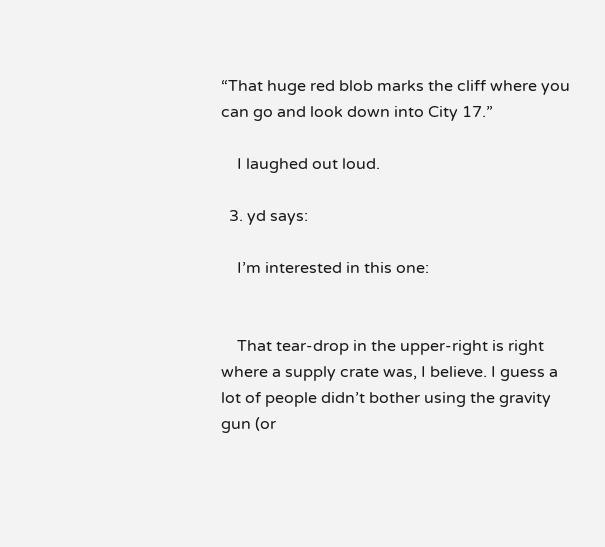“That huge red blob marks the cliff where you can go and look down into City 17.”

    I laughed out loud.

  3. yd says:

    I’m interested in this one:


    That tear-drop in the upper-right is right where a supply crate was, I believe. I guess a lot of people didn’t bother using the gravity gun (or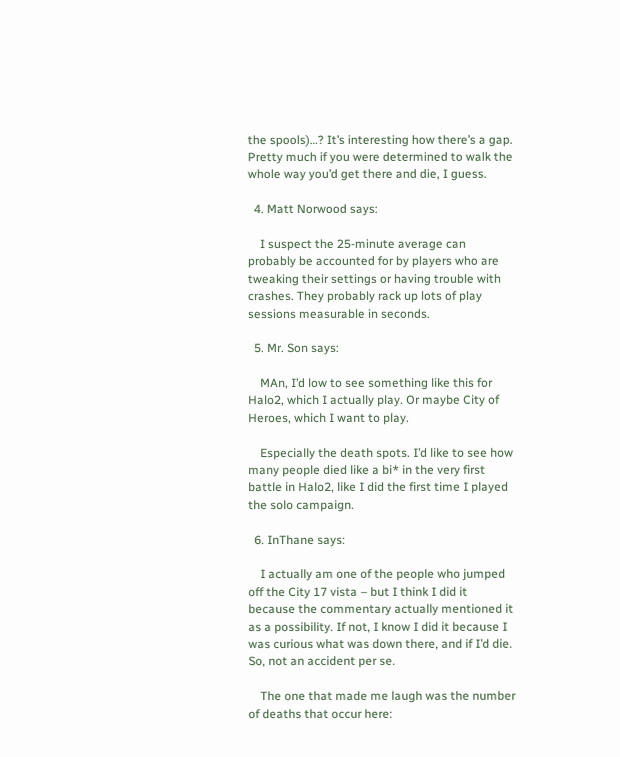the spools)…? It’s interesting how there’s a gap. Pretty much if you were determined to walk the whole way you’d get there and die, I guess.

  4. Matt Norwood says:

    I suspect the 25-minute average can probably be accounted for by players who are tweaking their settings or having trouble with crashes. They probably rack up lots of play sessions measurable in seconds.

  5. Mr. Son says:

    MAn, I’d low to see something like this for Halo2, which I actually play. Or maybe City of Heroes, which I want to play.

    Especially the death spots. I’d like to see how many people died like a bi* in the very first battle in Halo2, like I did the first time I played the solo campaign.

  6. InThane says:

    I actually am one of the people who jumped off the City 17 vista – but I think I did it because the commentary actually mentioned it as a possibility. If not, I know I did it because I was curious what was down there, and if I’d die. So, not an accident per se.

    The one that made me laugh was the number of deaths that occur here: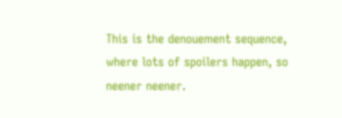This is the denouement sequence, where lots of spoilers happen, so neener neener.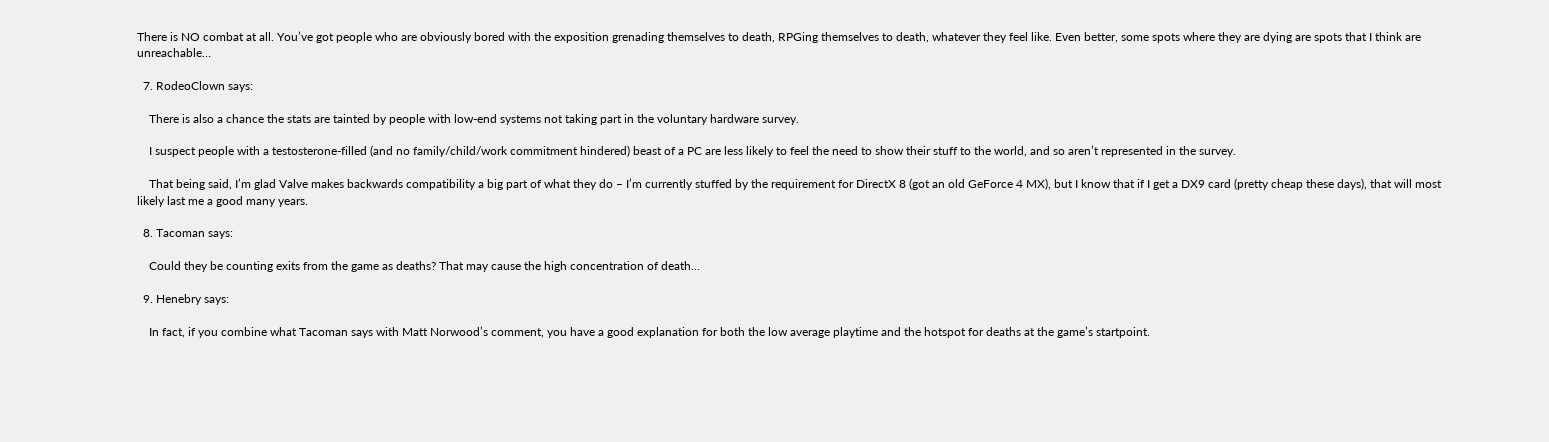There is NO combat at all. You’ve got people who are obviously bored with the exposition grenading themselves to death, RPGing themselves to death, whatever they feel like. Even better, some spots where they are dying are spots that I think are unreachable…

  7. RodeoClown says:

    There is also a chance the stats are tainted by people with low-end systems not taking part in the voluntary hardware survey.

    I suspect people with a testosterone-filled (and no family/child/work commitment hindered) beast of a PC are less likely to feel the need to show their stuff to the world, and so aren’t represented in the survey.

    That being said, I’m glad Valve makes backwards compatibility a big part of what they do – I’m currently stuffed by the requirement for DirectX 8 (got an old GeForce 4 MX), but I know that if I get a DX9 card (pretty cheap these days), that will most likely last me a good many years.

  8. Tacoman says:

    Could they be counting exits from the game as deaths? That may cause the high concentration of death…

  9. Henebry says:

    In fact, if you combine what Tacoman says with Matt Norwood’s comment, you have a good explanation for both the low average playtime and the hotspot for deaths at the game’s startpoint.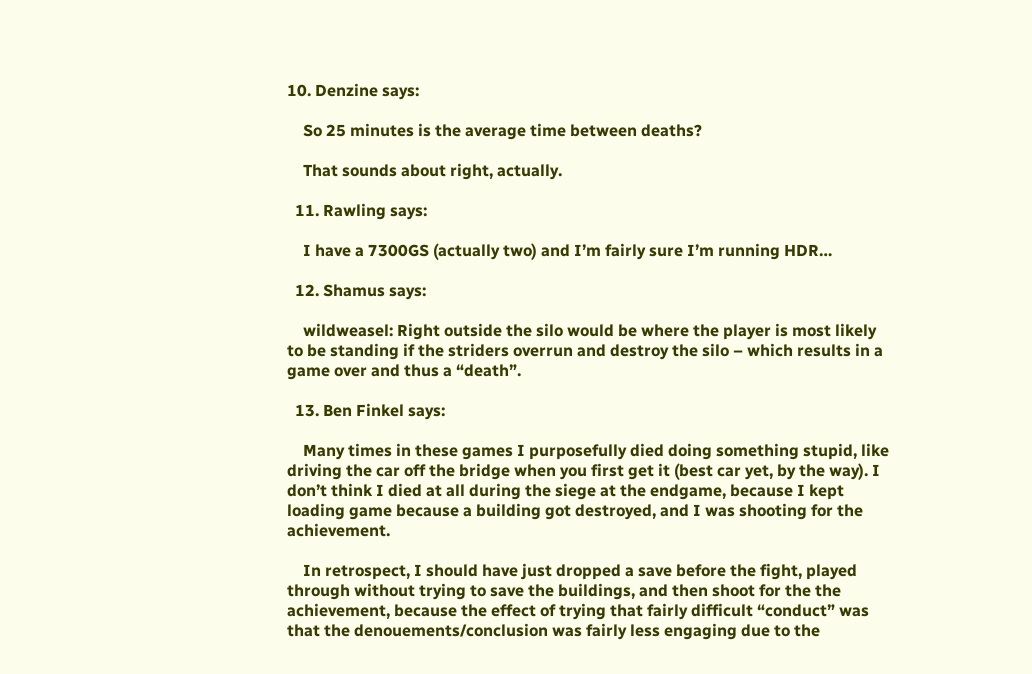10. Denzine says:

    So 25 minutes is the average time between deaths?

    That sounds about right, actually.

  11. Rawling says:

    I have a 7300GS (actually two) and I’m fairly sure I’m running HDR…

  12. Shamus says:

    wildweasel: Right outside the silo would be where the player is most likely to be standing if the striders overrun and destroy the silo – which results in a game over and thus a “death”.

  13. Ben Finkel says:

    Many times in these games I purposefully died doing something stupid, like driving the car off the bridge when you first get it (best car yet, by the way). I don’t think I died at all during the siege at the endgame, because I kept loading game because a building got destroyed, and I was shooting for the achievement.

    In retrospect, I should have just dropped a save before the fight, played through without trying to save the buildings, and then shoot for the the achievement, because the effect of trying that fairly difficult “conduct” was that the denouements/conclusion was fairly less engaging due to the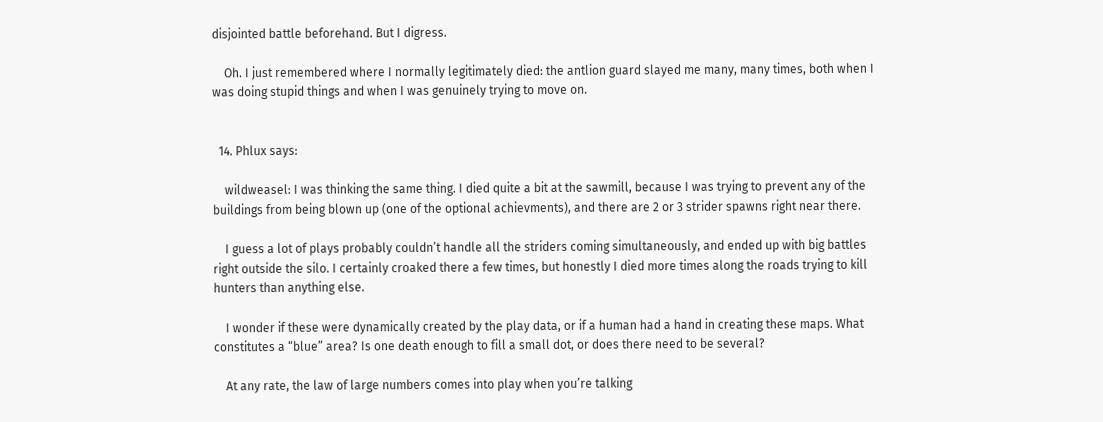disjointed battle beforehand. But I digress.

    Oh. I just remembered where I normally legitimately died: the antlion guard slayed me many, many times, both when I was doing stupid things and when I was genuinely trying to move on.


  14. Phlux says:

    wildweasel: I was thinking the same thing. I died quite a bit at the sawmill, because I was trying to prevent any of the buildings from being blown up (one of the optional achievments), and there are 2 or 3 strider spawns right near there.

    I guess a lot of plays probably couldn’t handle all the striders coming simultaneously, and ended up with big battles right outside the silo. I certainly croaked there a few times, but honestly I died more times along the roads trying to kill hunters than anything else.

    I wonder if these were dynamically created by the play data, or if a human had a hand in creating these maps. What constitutes a “blue” area? Is one death enough to fill a small dot, or does there need to be several?

    At any rate, the law of large numbers comes into play when you’re talking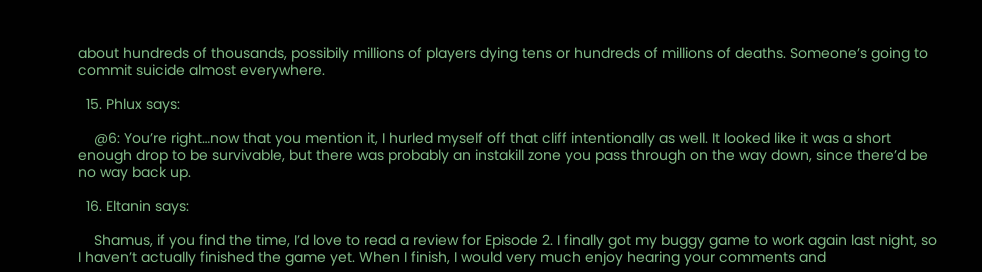about hundreds of thousands, possibily millions of players dying tens or hundreds of millions of deaths. Someone’s going to commit suicide almost everywhere.

  15. Phlux says:

    @6: You’re right…now that you mention it, I hurled myself off that cliff intentionally as well. It looked like it was a short enough drop to be survivable, but there was probably an instakill zone you pass through on the way down, since there’d be no way back up.

  16. Eltanin says:

    Shamus, if you find the time, I’d love to read a review for Episode 2. I finally got my buggy game to work again last night, so I haven’t actually finished the game yet. When I finish, I would very much enjoy hearing your comments and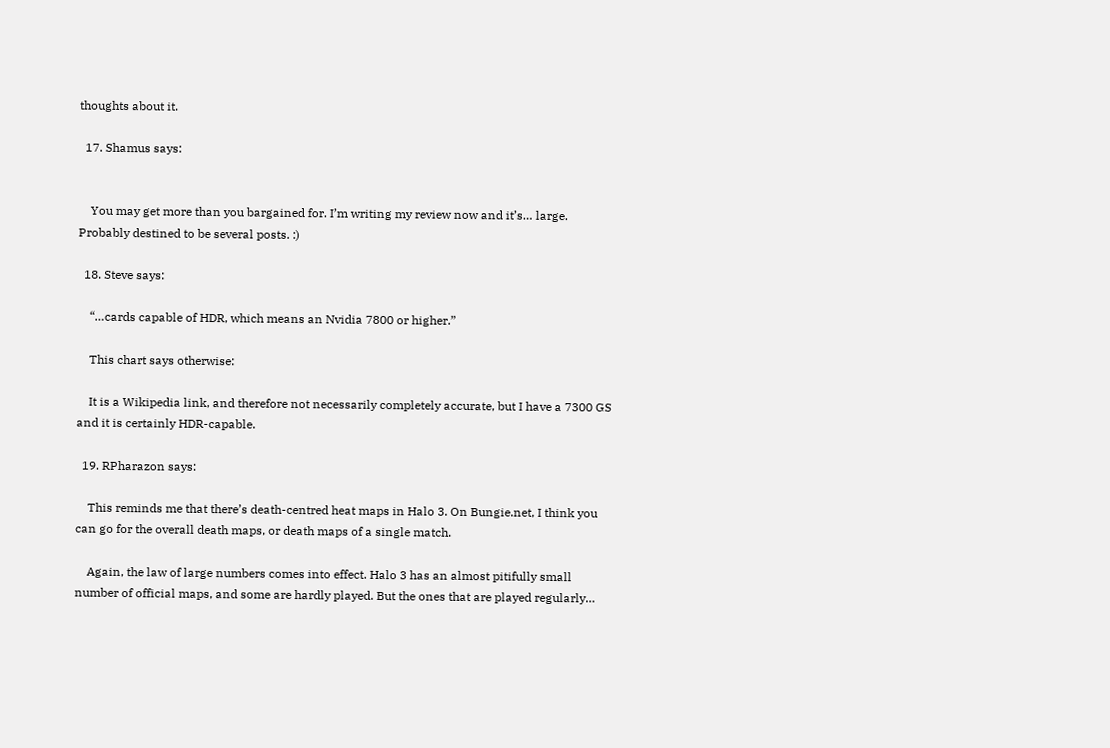thoughts about it.

  17. Shamus says:


    You may get more than you bargained for. I’m writing my review now and it’s… large. Probably destined to be several posts. :)

  18. Steve says:

    “…cards capable of HDR, which means an Nvidia 7800 or higher.”

    This chart says otherwise:

    It is a Wikipedia link, and therefore not necessarily completely accurate, but I have a 7300 GS and it is certainly HDR-capable.

  19. RPharazon says:

    This reminds me that there’s death-centred heat maps in Halo 3. On Bungie.net, I think you can go for the overall death maps, or death maps of a single match.

    Again, the law of large numbers comes into effect. Halo 3 has an almost pitifully small number of official maps, and some are hardly played. But the ones that are played regularly…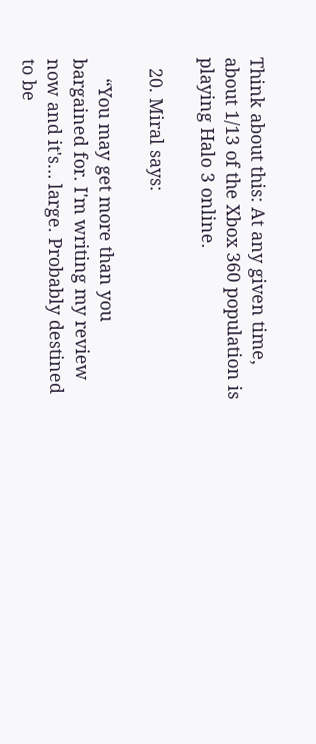Think about this: At any given time, about 1/13 of the Xbox 360 population is playing Halo 3 online.

  20. Miral says:

    “You may get more than you bargained for. I'm writing my review now and it's… large. Probably destined to be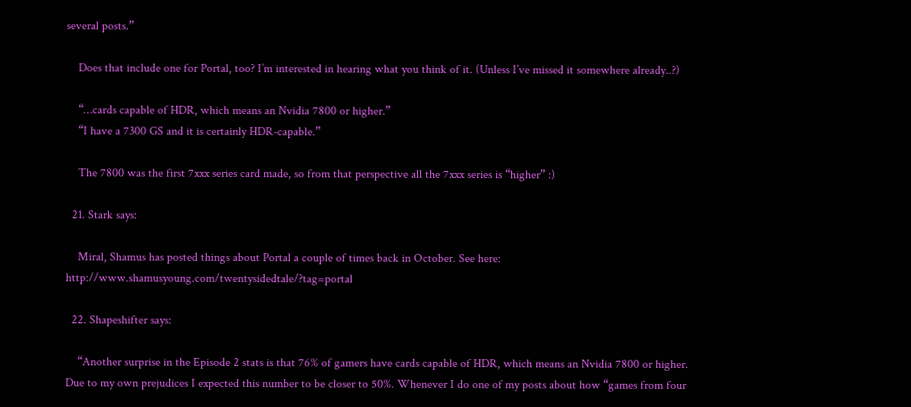several posts.”

    Does that include one for Portal, too? I’m interested in hearing what you think of it. (Unless I’ve missed it somewhere already..?)

    “…cards capable of HDR, which means an Nvidia 7800 or higher.”
    “I have a 7300 GS and it is certainly HDR-capable.”

    The 7800 was the first 7xxx series card made, so from that perspective all the 7xxx series is “higher” :)

  21. Stark says:

    Miral, Shamus has posted things about Portal a couple of times back in October. See here: http://www.shamusyoung.com/twentysidedtale/?tag=portal

  22. Shapeshifter says:

    “Another surprise in the Episode 2 stats is that 76% of gamers have cards capable of HDR, which means an Nvidia 7800 or higher. Due to my own prejudices I expected this number to be closer to 50%. Whenever I do one of my posts about how “games from four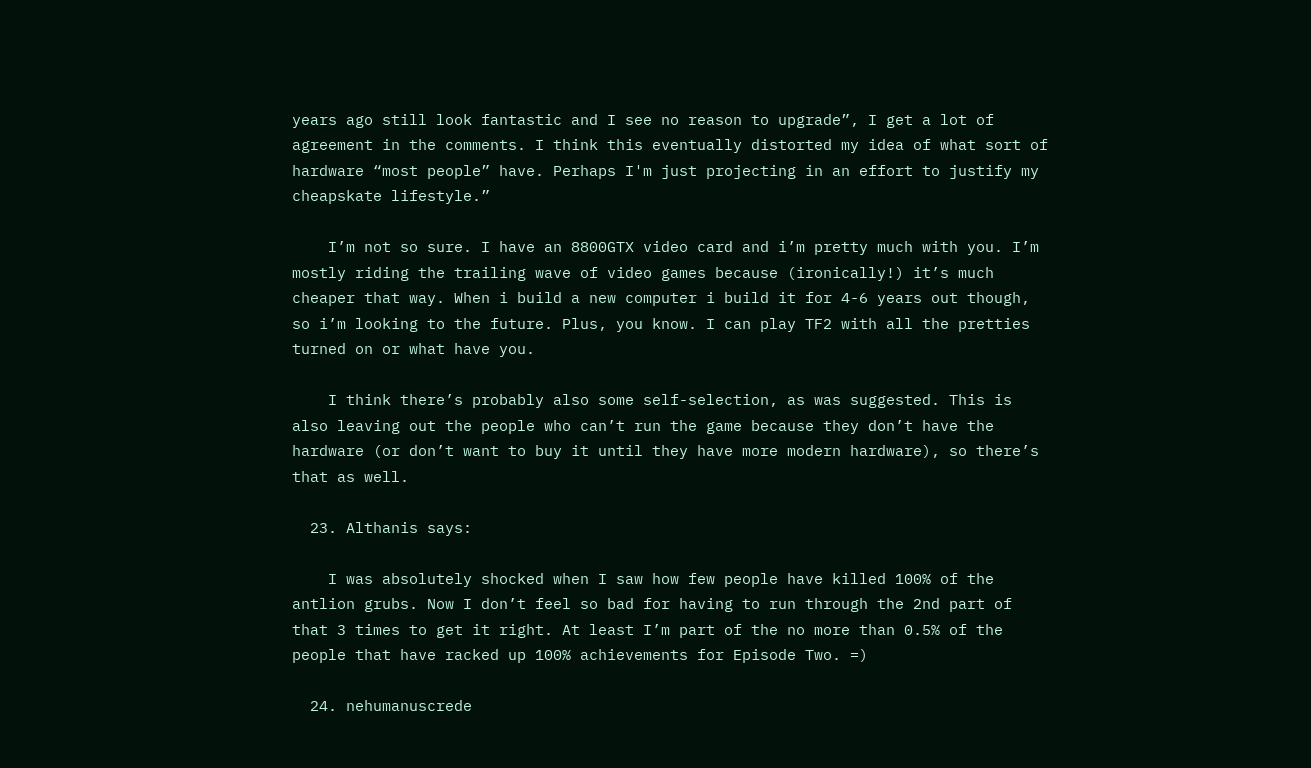years ago still look fantastic and I see no reason to upgrade”, I get a lot of agreement in the comments. I think this eventually distorted my idea of what sort of hardware “most people” have. Perhaps I'm just projecting in an effort to justify my cheapskate lifestyle.”

    I’m not so sure. I have an 8800GTX video card and i’m pretty much with you. I’m mostly riding the trailing wave of video games because (ironically!) it’s much cheaper that way. When i build a new computer i build it for 4-6 years out though, so i’m looking to the future. Plus, you know. I can play TF2 with all the pretties turned on or what have you.

    I think there’s probably also some self-selection, as was suggested. This is also leaving out the people who can’t run the game because they don’t have the hardware (or don’t want to buy it until they have more modern hardware), so there’s that as well.

  23. Althanis says:

    I was absolutely shocked when I saw how few people have killed 100% of the antlion grubs. Now I don’t feel so bad for having to run through the 2nd part of that 3 times to get it right. At least I’m part of the no more than 0.5% of the people that have racked up 100% achievements for Episode Two. =)

  24. nehumanuscrede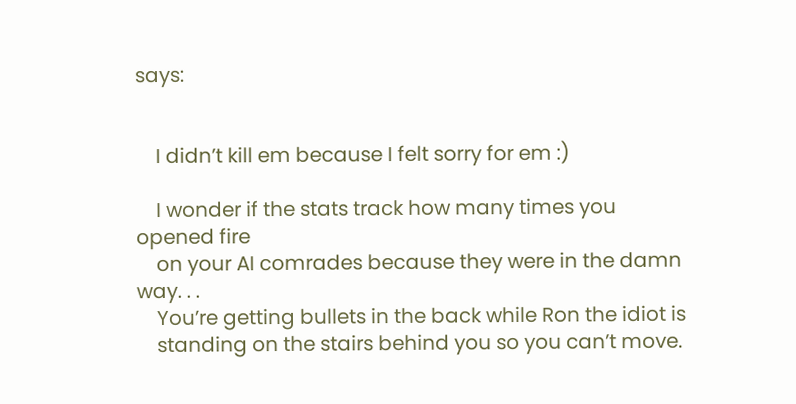says:


    I didn’t kill em because I felt sorry for em :)

    I wonder if the stats track how many times you opened fire
    on your AI comrades because they were in the damn way. . .
    You’re getting bullets in the back while Ron the idiot is
    standing on the stairs behind you so you can’t move.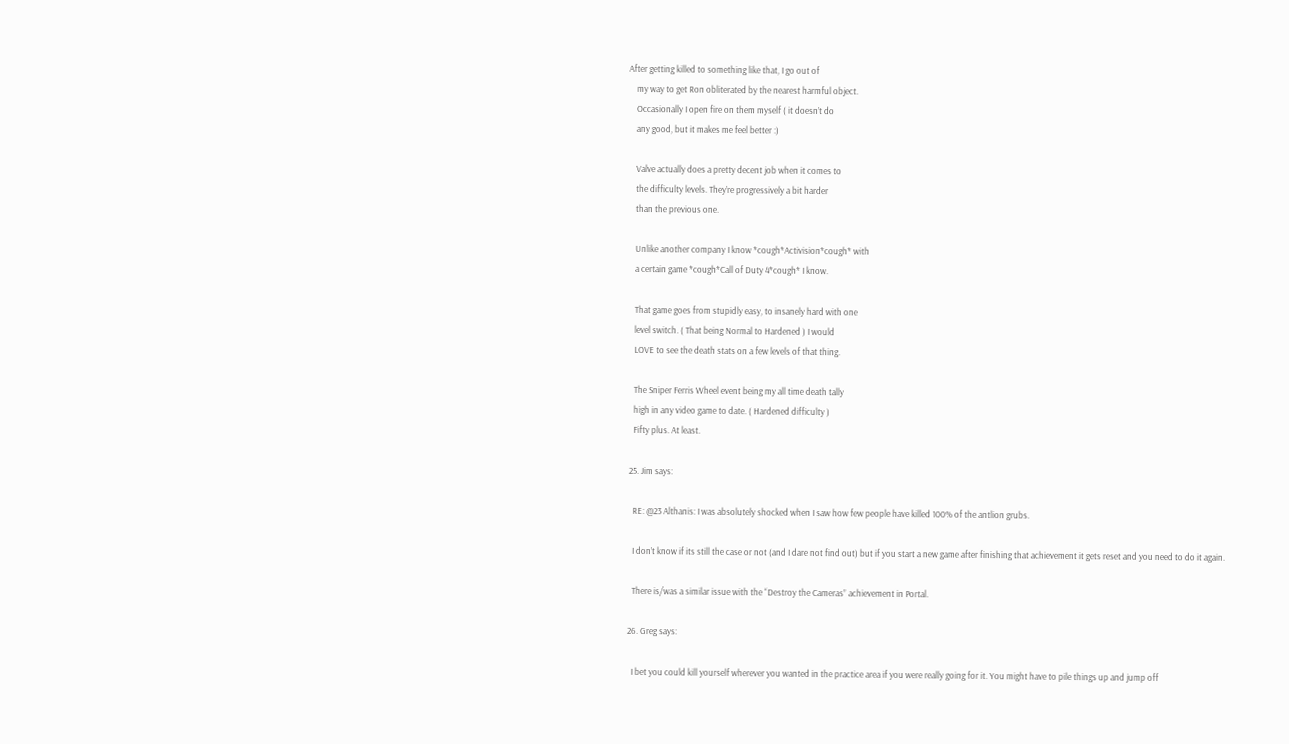After getting killed to something like that, I go out of
    my way to get Ron obliterated by the nearest harmful object.
    Occasionally I open fire on them myself ( it doesn’t do
    any good, but it makes me feel better :)

    Valve actually does a pretty decent job when it comes to
    the difficulty levels. They’re progressively a bit harder
    than the previous one.

    Unlike another company I know *cough*Activision*cough* with
    a certain game *cough*Call of Duty 4*cough* I know.

    That game goes from stupidly easy, to insanely hard with one
    level switch. ( That being Normal to Hardened ) I would
    LOVE to see the death stats on a few levels of that thing.

    The Sniper Ferris Wheel event being my all time death tally
    high in any video game to date. ( Hardened difficulty )
    Fifty plus. At least.

  25. Jim says:

    RE: @23 Althanis: I was absolutely shocked when I saw how few people have killed 100% of the antlion grubs.

    I don’t know if its still the case or not (and I dare not find out) but if you start a new game after finishing that achievement it gets reset and you need to do it again.

    There is/was a similar issue with the “Destroy the Cameras” achievement in Portal.

  26. Greg says:

    I bet you could kill yourself wherever you wanted in the practice area if you were really going for it. You might have to pile things up and jump off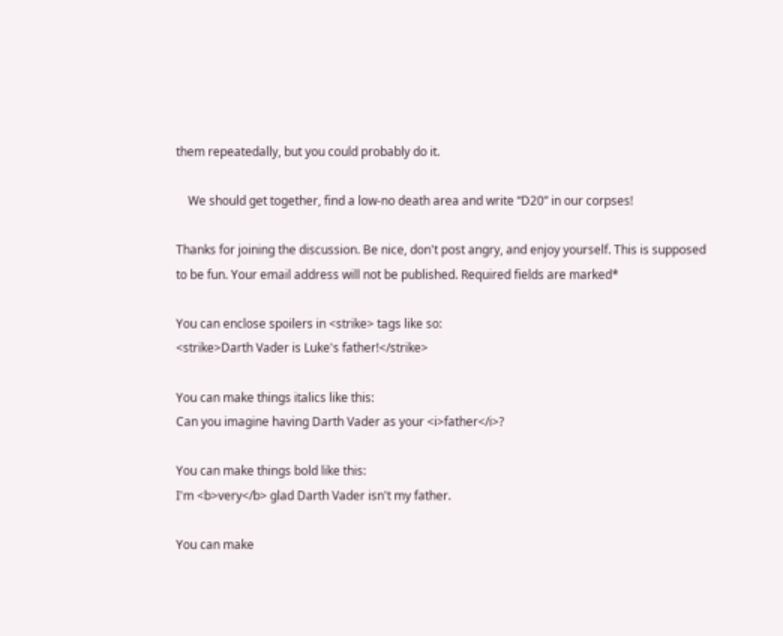them repeatedally, but you could probably do it.

    We should get together, find a low-no death area and write “D20” in our corpses!

Thanks for joining the discussion. Be nice, don't post angry, and enjoy yourself. This is supposed to be fun. Your email address will not be published. Required fields are marked*

You can enclose spoilers in <strike> tags like so:
<strike>Darth Vader is Luke's father!</strike>

You can make things italics like this:
Can you imagine having Darth Vader as your <i>father</i>?

You can make things bold like this:
I'm <b>very</b> glad Darth Vader isn't my father.

You can make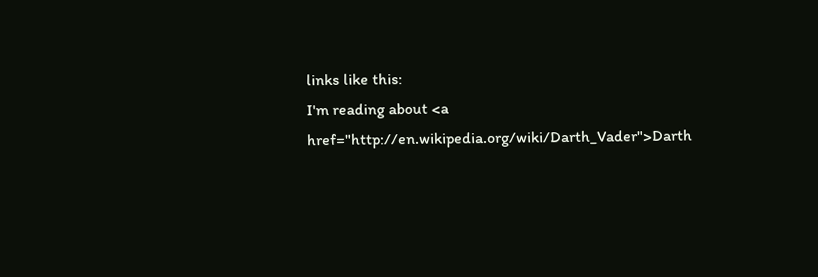links like this:
I'm reading about <a href="http://en.wikipedia.org/wiki/Darth_Vader">Darth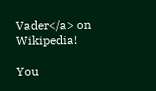Vader</a> on Wikipedia!

You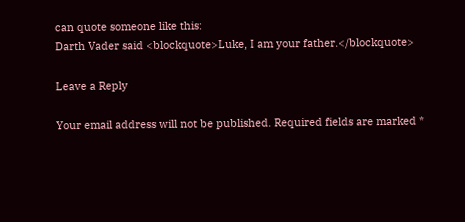can quote someone like this:
Darth Vader said <blockquote>Luke, I am your father.</blockquote>

Leave a Reply

Your email address will not be published. Required fields are marked *